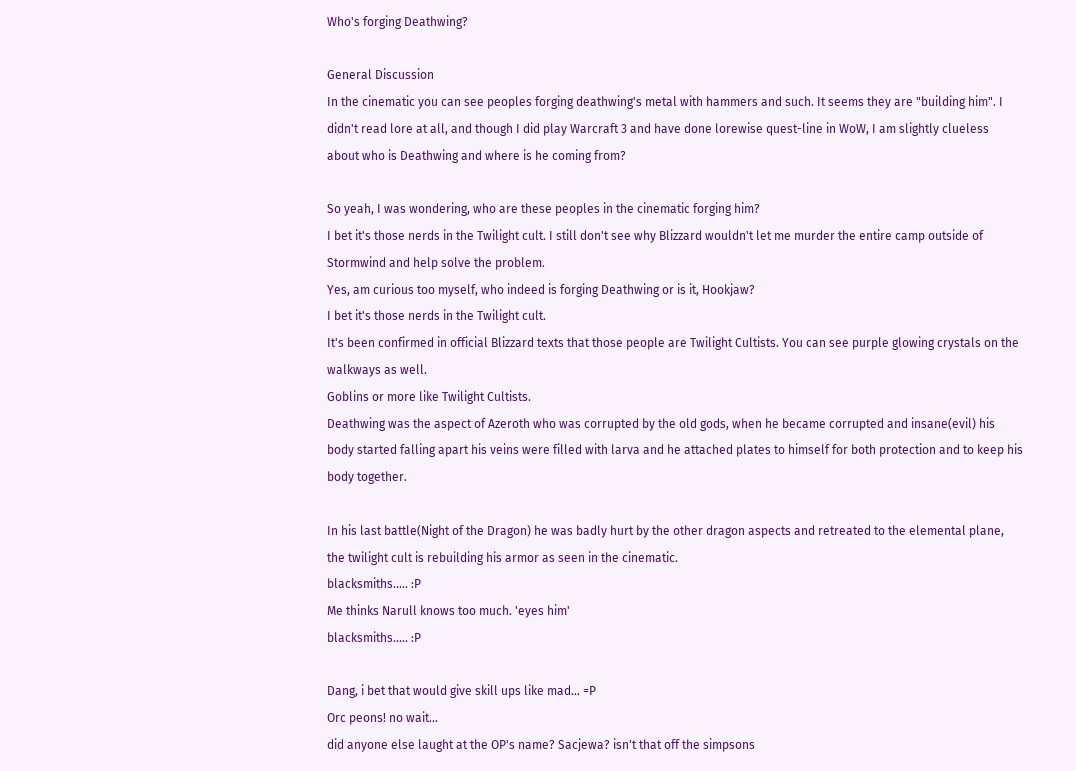Who's forging Deathwing?

General Discussion
In the cinematic you can see peoples forging deathwing's metal with hammers and such. It seems they are "building him". I didn't read lore at all, and though I did play Warcraft 3 and have done lorewise quest-line in WoW, I am slightly clueless about who is Deathwing and where is he coming from?

So yeah, I was wondering, who are these peoples in the cinematic forging him?
I bet it's those nerds in the Twilight cult. I still don't see why Blizzard wouldn't let me murder the entire camp outside of Stormwind and help solve the problem.
Yes, am curious too myself, who indeed is forging Deathwing or is it, Hookjaw?
I bet it's those nerds in the Twilight cult.
It's been confirmed in official Blizzard texts that those people are Twilight Cultists. You can see purple glowing crystals on the walkways as well.
Goblins or more like Twilight Cultists.
Deathwing was the aspect of Azeroth who was corrupted by the old gods, when he became corrupted and insane(evil) his body started falling apart his veins were filled with larva and he attached plates to himself for both protection and to keep his body together.

In his last battle(Night of the Dragon) he was badly hurt by the other dragon aspects and retreated to the elemental plane, the twilight cult is rebuilding his armor as seen in the cinematic.
blacksmiths..... :P
Me thinks Narull knows too much. 'eyes him'
blacksmiths..... :P

Dang, i bet that would give skill ups like mad... =P
Orc peons! no wait...
did anyone else laught at the OP's name? Sacjewa? isn't that off the simpsons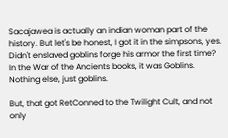Sacajawea is actually an indian woman part of the history. But let's be honest, I got it in the simpsons, yes.
Didn't enslaved goblins forge his armor the first time?
In the War of the Ancients books, it was Goblins. Nothing else, just goblins.

But, that got RetConned to the Twilight Cult, and not only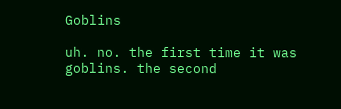Goblins

uh. no. the first time it was goblins. the second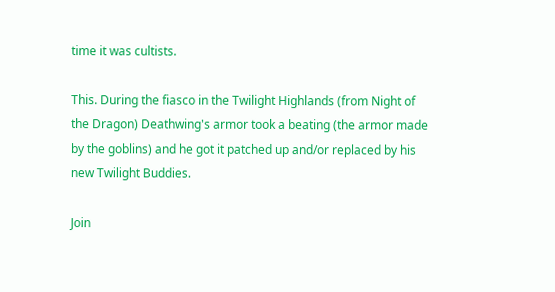time it was cultists.

This. During the fiasco in the Twilight Highlands (from Night of the Dragon) Deathwing's armor took a beating (the armor made by the goblins) and he got it patched up and/or replaced by his new Twilight Buddies.

Join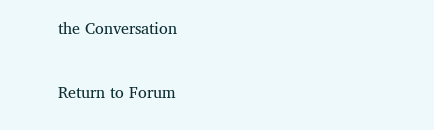the Conversation

Return to Forum